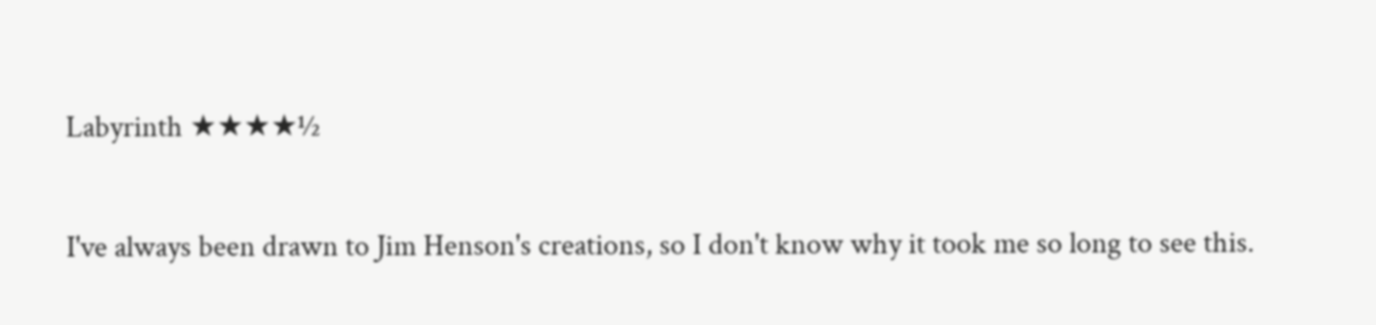Labyrinth ★★★★½

I've always been drawn to Jim Henson's creations, so I don't know why it took me so long to see this.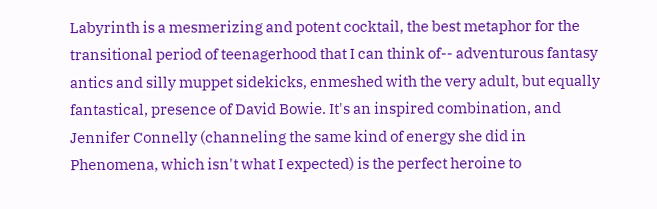Labyrinth is a mesmerizing and potent cocktail, the best metaphor for the transitional period of teenagerhood that I can think of-- adventurous fantasy antics and silly muppet sidekicks, enmeshed with the very adult, but equally fantastical, presence of David Bowie. It's an inspired combination, and Jennifer Connelly (channeling the same kind of energy she did in Phenomena, which isn't what I expected) is the perfect heroine to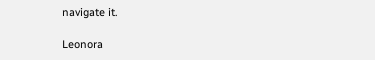navigate it.

Leonora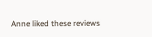Anne liked these reviews